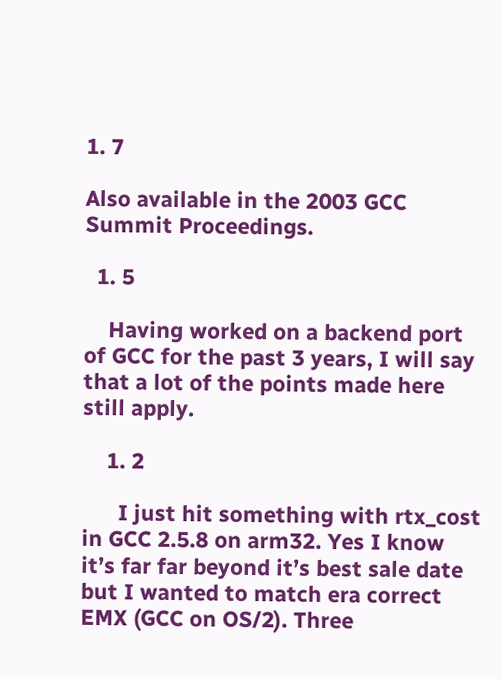1. 7

Also available in the 2003 GCC Summit Proceedings.

  1. 5

    Having worked on a backend port of GCC for the past 3 years, I will say that a lot of the points made here still apply.

    1. 2

      I just hit something with rtx_cost in GCC 2.5.8 on arm32. Yes I know it’s far far beyond it’s best sale date but I wanted to match era correct EMX (GCC on OS/2). Three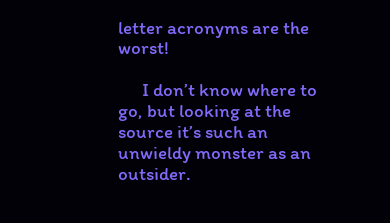letter acronyms are the worst!

      I don’t know where to go, but looking at the source it’s such an unwieldy monster as an outsider.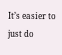It’s easier to just do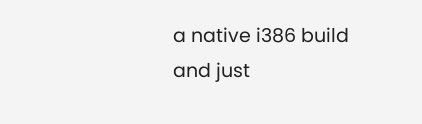a native i386 build and just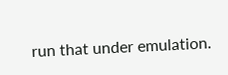run that under emulation.